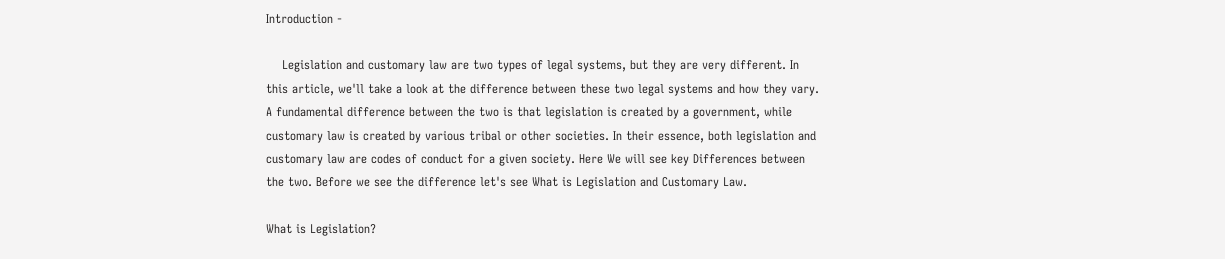Introduction -

    Legislation and customary law are two types of legal systems, but they are very different. In this article, we'll take a look at the difference between these two legal systems and how they vary.  A fundamental difference between the two is that legislation is created by a government, while customary law is created by various tribal or other societies. In their essence, both legislation and customary law are codes of conduct for a given society. Here We will see key Differences between the two. Before we see the difference let's see What is Legislation and Customary Law.

What is Legislation?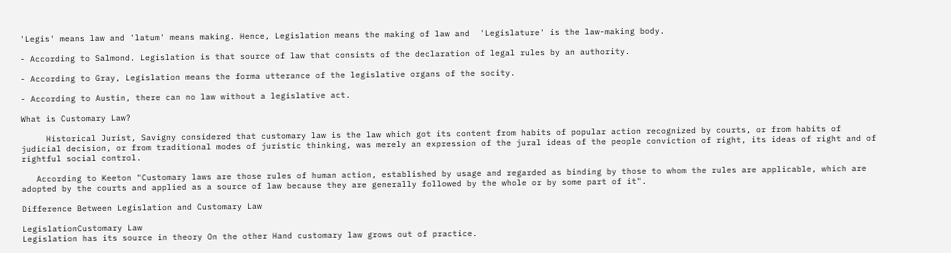'Legis' means law and 'latum' means making. Hence, Legislation means the making of law and  'Legislature' is the law-making body.

- According to Salmond. Legislation is that source of law that consists of the declaration of legal rules by an authority.

- According to Gray, Legislation means the forma utterance of the legislative organs of the socity.

- According to Austin, there can no law without a legislative act.

What is Customary Law?

     Historical Jurist, Savigny considered that customary law is the law which got its content from habits of popular action recognized by courts, or from habits of judicial decision, or from traditional modes of juristic thinking, was merely an expression of the jural ideas of the people conviction of right, its ideas of right and of rightful social control.

   According to Keeton "Customary laws are those rules of human action, established by usage and regarded as binding by those to whom the rules are applicable, which are adopted by the courts and applied as a source of law because they are generally followed by the whole or by some part of it".

Difference Between Legislation and Customary Law

LegislationCustomary Law
Legislation has its source in theory On the other Hand customary law grows out of practice.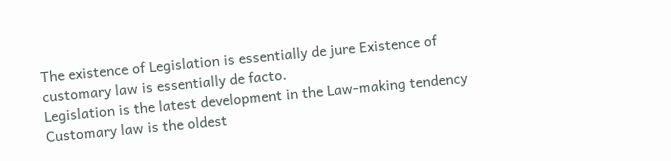The existence of Legislation is essentially de jure Existence of customary law is essentially de facto.
Legislation is the latest development in the Law-making tendency Customary law is the oldest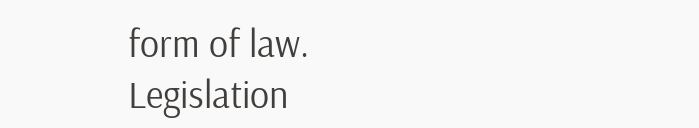form of law.
Legislation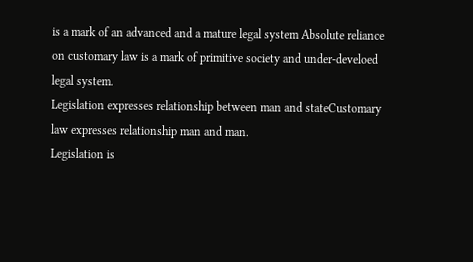is a mark of an advanced and a mature legal system Absolute reliance on customary law is a mark of primitive society and under-develoed legal system.
Legislation expresses relationship between man and stateCustomary law expresses relationship man and man.
Legislation is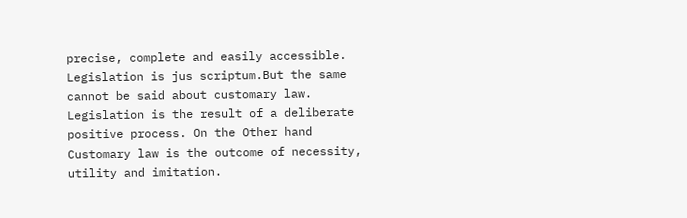precise, complete and easily accessible. Legislation is jus scriptum.But the same cannot be said about customary law.
Legislation is the result of a deliberate positive process. On the Other hand Customary law is the outcome of necessity, utility and imitation.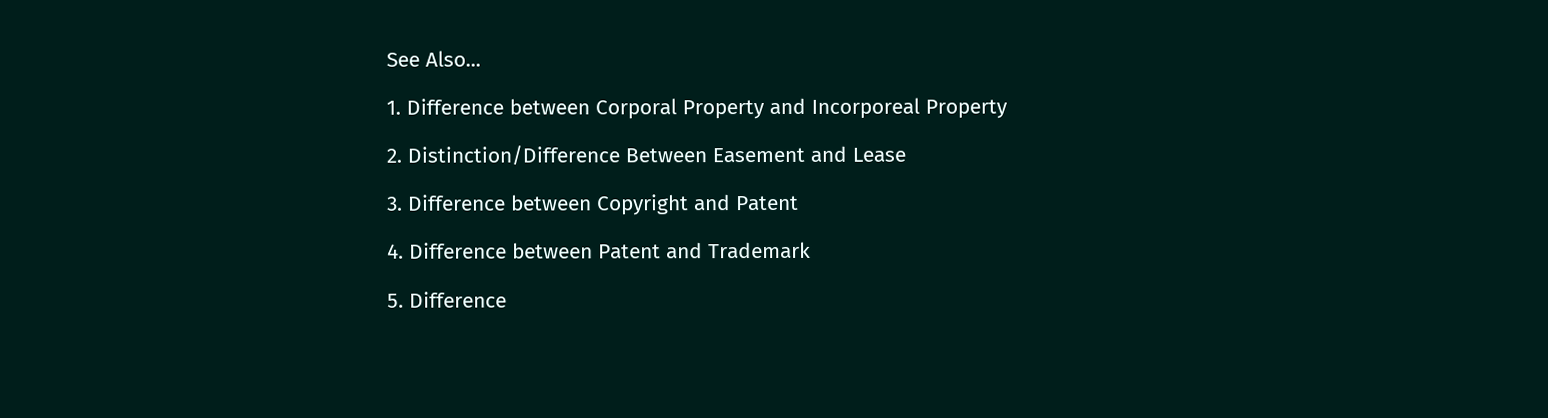See Also...

1. Difference between Corporal Property and Incorporeal Property

2. Distinction/Difference Between Easement and Lease

3. Difference between Copyright and Patent

4. Difference between Patent and Trademark

5. Difference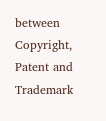between Copyright, Patent and Trademark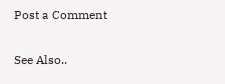Post a Comment

See Also..